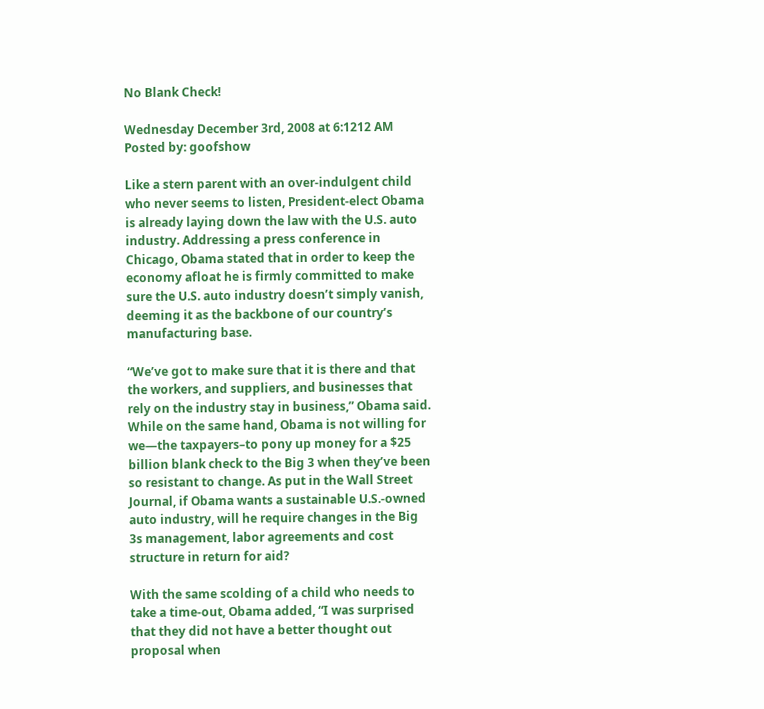No Blank Check!

Wednesday December 3rd, 2008 at 6:1212 AM
Posted by: goofshow

Like a stern parent with an over-indulgent child who never seems to listen, President-elect Obama is already laying down the law with the U.S. auto industry. Addressing a press conference in Chicago, Obama stated that in order to keep the economy afloat he is firmly committed to make sure the U.S. auto industry doesn’t simply vanish, deeming it as the backbone of our country’s manufacturing base.

“We’ve got to make sure that it is there and that the workers, and suppliers, and businesses that rely on the industry stay in business,” Obama said. While on the same hand, Obama is not willing for we—the taxpayers–to pony up money for a $25 billion blank check to the Big 3 when they’ve been so resistant to change. As put in the Wall Street Journal, if Obama wants a sustainable U.S.-owned auto industry, will he require changes in the Big 3s management, labor agreements and cost structure in return for aid?

With the same scolding of a child who needs to take a time-out, Obama added, “I was surprised that they did not have a better thought out proposal when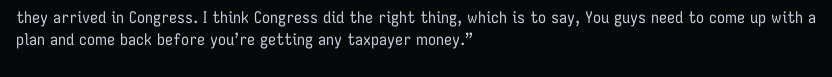they arrived in Congress. I think Congress did the right thing, which is to say, You guys need to come up with a plan and come back before you’re getting any taxpayer money.”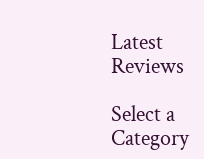Latest Reviews

Select a Category